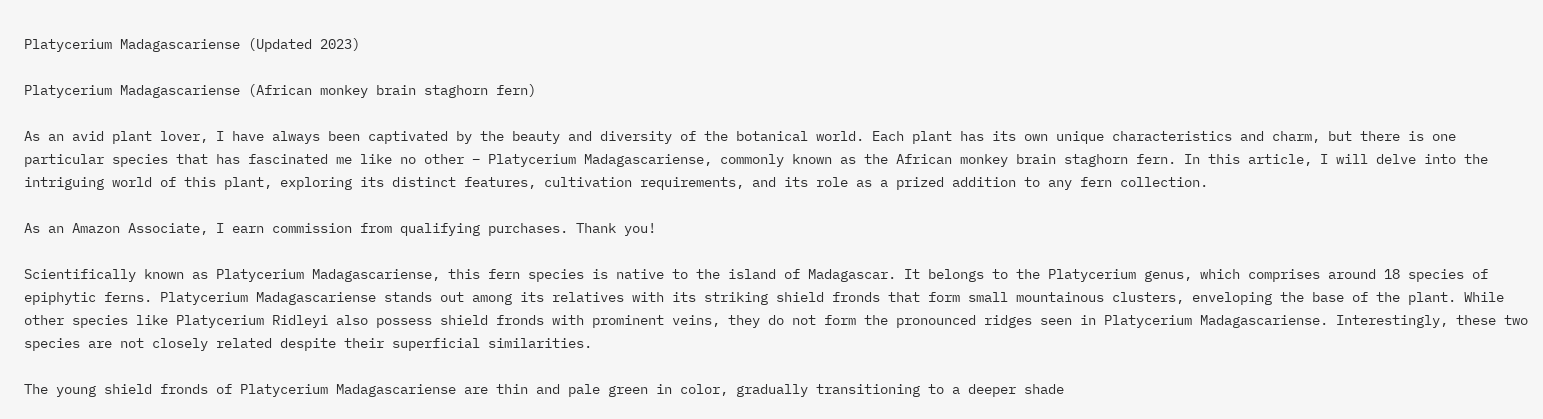Platycerium Madagascariense (Updated 2023)

Platycerium Madagascariense (African monkey brain staghorn fern)

As an avid plant lover, I have always been captivated by the beauty and diversity of the botanical world. Each plant has its own unique characteristics and charm, but there is one particular species that has fascinated me like no other – Platycerium Madagascariense, commonly known as the African monkey brain staghorn fern. In this article, I will delve into the intriguing world of this plant, exploring its distinct features, cultivation requirements, and its role as a prized addition to any fern collection.

As an Amazon Associate, I earn commission from qualifying purchases. Thank you!

Scientifically known as Platycerium Madagascariense, this fern species is native to the island of Madagascar. It belongs to the Platycerium genus, which comprises around 18 species of epiphytic ferns. Platycerium Madagascariense stands out among its relatives with its striking shield fronds that form small mountainous clusters, enveloping the base of the plant. While other species like Platycerium Ridleyi also possess shield fronds with prominent veins, they do not form the pronounced ridges seen in Platycerium Madagascariense. Interestingly, these two species are not closely related despite their superficial similarities.

The young shield fronds of Platycerium Madagascariense are thin and pale green in color, gradually transitioning to a deeper shade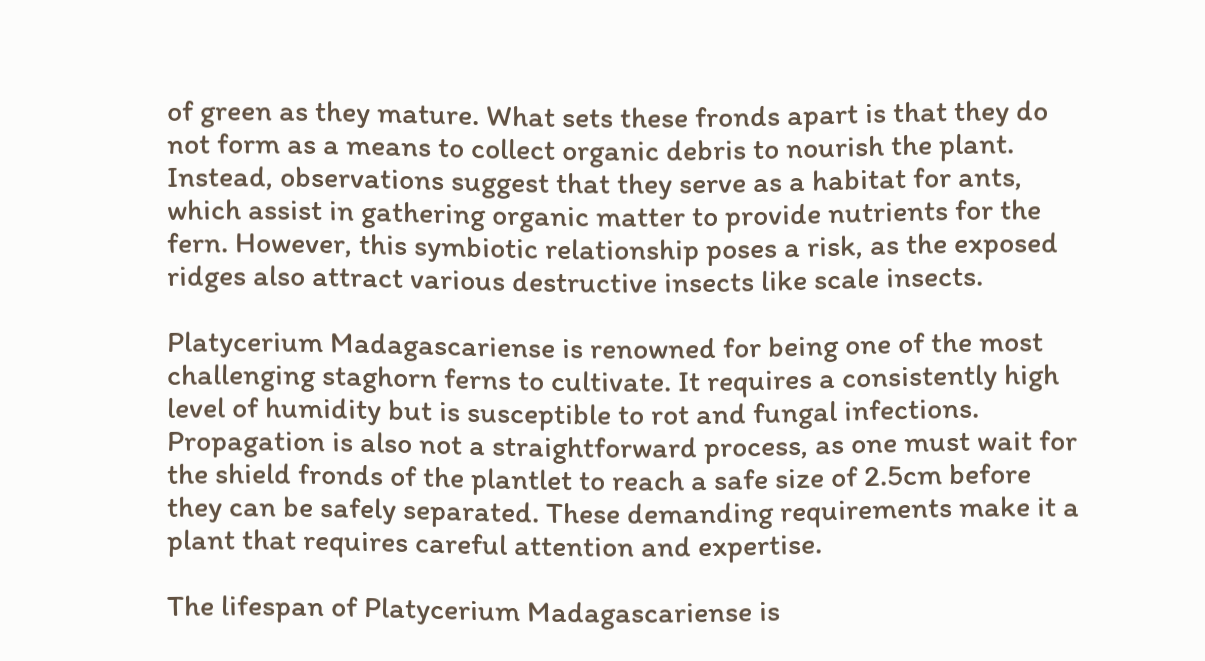of green as they mature. What sets these fronds apart is that they do not form as a means to collect organic debris to nourish the plant. Instead, observations suggest that they serve as a habitat for ants, which assist in gathering organic matter to provide nutrients for the fern. However, this symbiotic relationship poses a risk, as the exposed ridges also attract various destructive insects like scale insects.

Platycerium Madagascariense is renowned for being one of the most challenging staghorn ferns to cultivate. It requires a consistently high level of humidity but is susceptible to rot and fungal infections. Propagation is also not a straightforward process, as one must wait for the shield fronds of the plantlet to reach a safe size of 2.5cm before they can be safely separated. These demanding requirements make it a plant that requires careful attention and expertise.

The lifespan of Platycerium Madagascariense is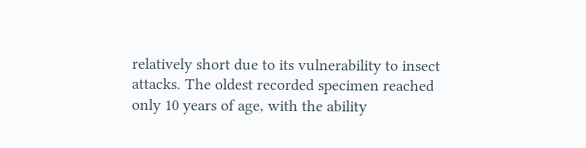relatively short due to its vulnerability to insect attacks. The oldest recorded specimen reached only 10 years of age, with the ability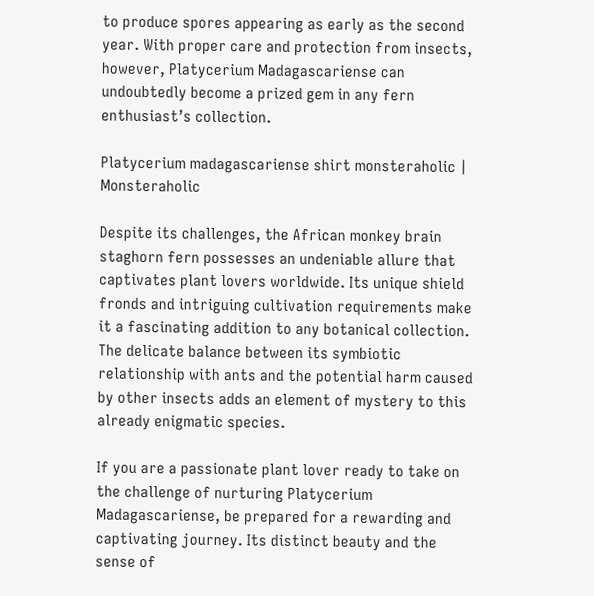to produce spores appearing as early as the second year. With proper care and protection from insects, however, Platycerium Madagascariense can undoubtedly become a prized gem in any fern enthusiast’s collection.

Platycerium madagascariense shirt monsteraholic | Monsteraholic

Despite its challenges, the African monkey brain staghorn fern possesses an undeniable allure that captivates plant lovers worldwide. Its unique shield fronds and intriguing cultivation requirements make it a fascinating addition to any botanical collection. The delicate balance between its symbiotic relationship with ants and the potential harm caused by other insects adds an element of mystery to this already enigmatic species.

If you are a passionate plant lover ready to take on the challenge of nurturing Platycerium Madagascariense, be prepared for a rewarding and captivating journey. Its distinct beauty and the sense of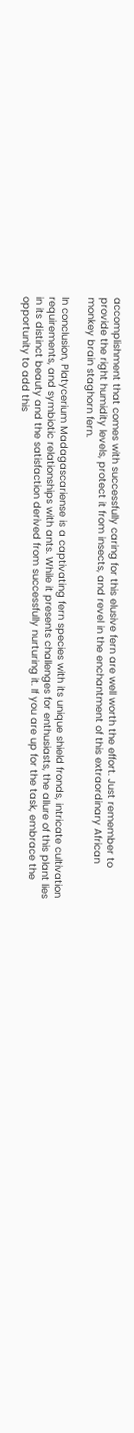accomplishment that comes with successfully caring for this elusive fern are well worth the effort. Just remember to provide the right humidity levels, protect it from insects, and revel in the enchantment of this extraordinary African monkey brain staghorn fern.

In conclusion, Platycerium Madagascariense is a captivating fern species with its unique shield fronds, intricate cultivation requirements, and symbiotic relationships with ants. While it presents challenges for enthusiasts, the allure of this plant lies in its distinct beauty and the satisfaction derived from successfully nurturing it. If you are up for the task, embrace the opportunity to add this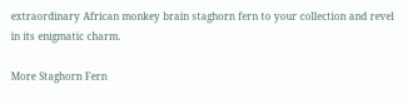extraordinary African monkey brain staghorn fern to your collection and revel in its enigmatic charm.

More Staghorn Fern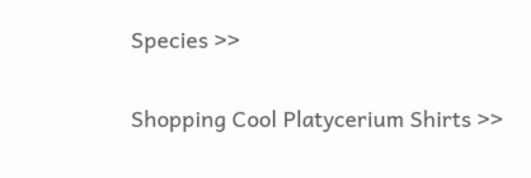Species >>

Shopping Cool Platycerium Shirts >>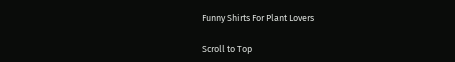Funny Shirts For Plant Lovers

Scroll to Top